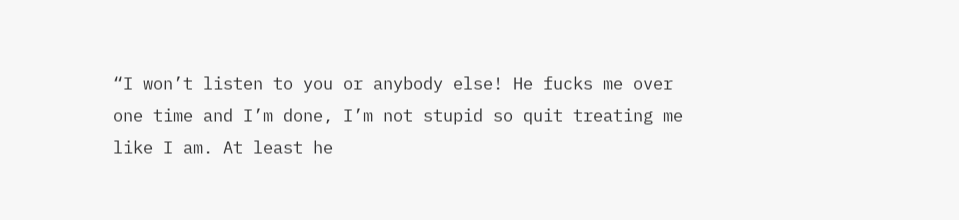“I won’t listen to you or anybody else! He fucks me over one time and I’m done, I’m not stupid so quit treating me like I am. At least he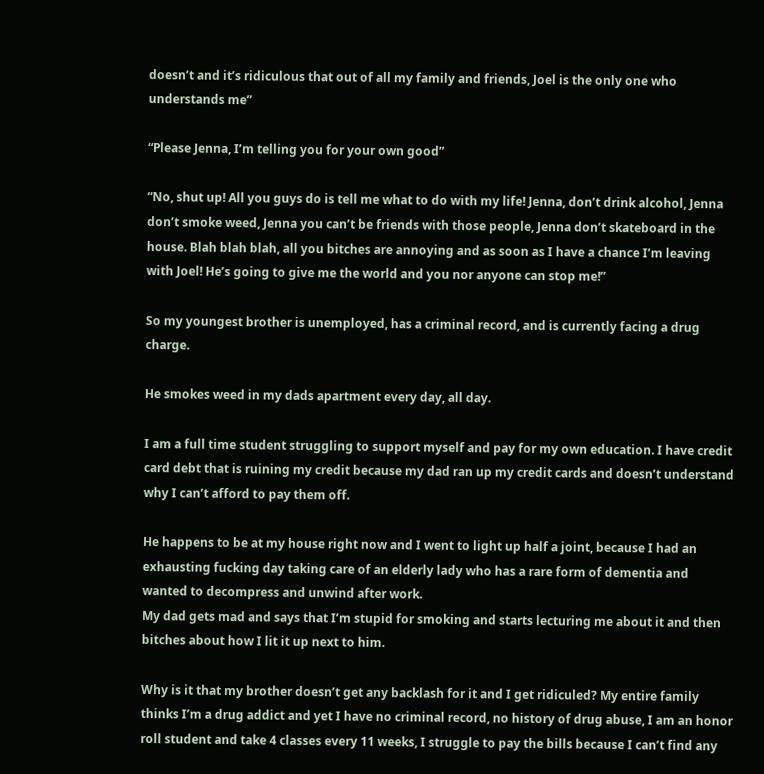doesn’t and it’s ridiculous that out of all my family and friends, Joel is the only one who understands me”

“Please Jenna, I’m telling you for your own good”

“No, shut up! All you guys do is tell me what to do with my life! Jenna, don’t drink alcohol, Jenna don’t smoke weed, Jenna you can’t be friends with those people, Jenna don’t skateboard in the house. Blah blah blah, all you bitches are annoying and as soon as I have a chance I’m leaving with Joel! He’s going to give me the world and you nor anyone can stop me!”

So my youngest brother is unemployed, has a criminal record, and is currently facing a drug charge.

He smokes weed in my dads apartment every day, all day.

I am a full time student struggling to support myself and pay for my own education. I have credit card debt that is ruining my credit because my dad ran up my credit cards and doesn’t understand why I can’t afford to pay them off.

He happens to be at my house right now and I went to light up half a joint, because I had an exhausting fucking day taking care of an elderly lady who has a rare form of dementia and wanted to decompress and unwind after work.
My dad gets mad and says that I’m stupid for smoking and starts lecturing me about it and then bitches about how I lit it up next to him.

Why is it that my brother doesn’t get any backlash for it and I get ridiculed? My entire family thinks I’m a drug addict and yet I have no criminal record, no history of drug abuse, I am an honor roll student and take 4 classes every 11 weeks, I struggle to pay the bills because I can’t find any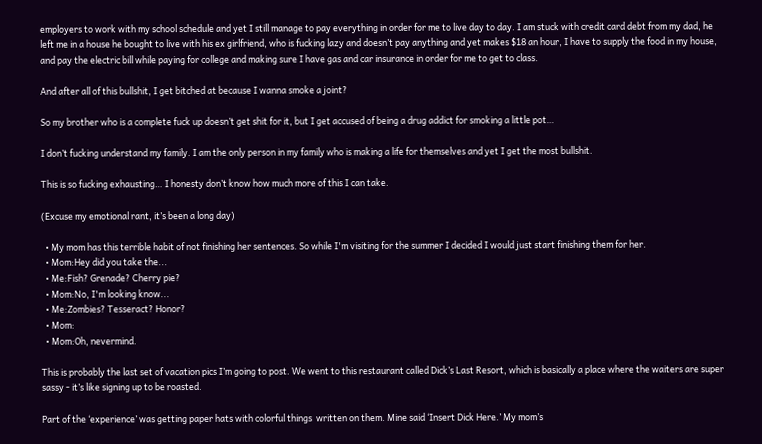employers to work with my school schedule and yet I still manage to pay everything in order for me to live day to day. I am stuck with credit card debt from my dad, he left me in a house he bought to live with his ex girlfriend, who is fucking lazy and doesn’t pay anything and yet makes $18 an hour, I have to supply the food in my house, and pay the electric bill while paying for college and making sure I have gas and car insurance in order for me to get to class.

And after all of this bullshit, I get bitched at because I wanna smoke a joint?

So my brother who is a complete fuck up doesn’t get shit for it, but I get accused of being a drug addict for smoking a little pot…

I don’t fucking understand my family. I am the only person in my family who is making a life for themselves and yet I get the most bullshit.

This is so fucking exhausting… I honesty don’t know how much more of this I can take.

(Excuse my emotional rant, it’s been a long day)

  • My mom has this terrible habit of not finishing her sentences. So while I'm visiting for the summer I decided I would just start finishing them for her.
  • Mom:Hey did you take the...
  • Me:Fish? Grenade? Cherry pie?
  • Mom:No, I'm looking know...
  • Me:Zombies? Tesseract? Honor?
  • Mom:
  • Mom:Oh, nevermind.

This is probably the last set of vacation pics I’m going to post. We went to this restaurant called Dick’s Last Resort, which is basically a place where the waiters are super sassy - it’s like signing up to be roasted.

Part of the ‘experience’ was getting paper hats with colorful things  written on them. Mine said ‘Insert Dick Here.’ My mom’s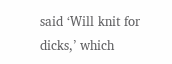said ‘Will knit for dicks,’ which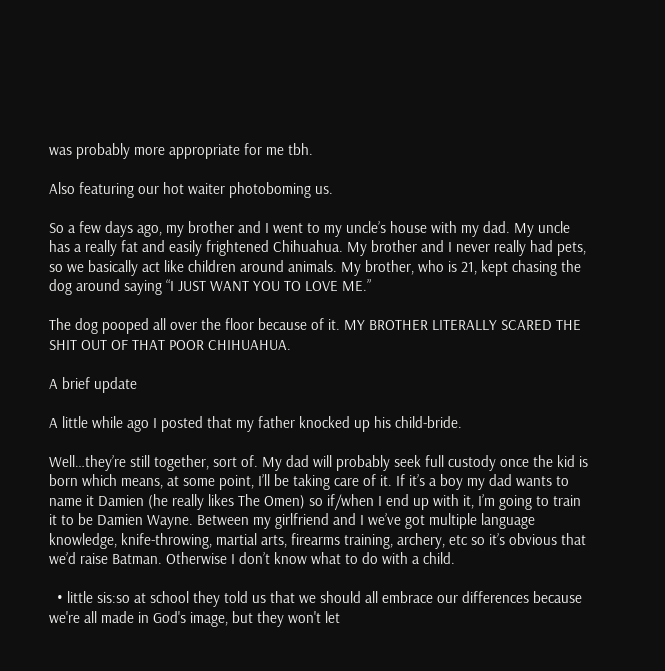was probably more appropriate for me tbh.

Also featuring our hot waiter photoboming us.

So a few days ago, my brother and I went to my uncle’s house with my dad. My uncle has a really fat and easily frightened Chihuahua. My brother and I never really had pets, so we basically act like children around animals. My brother, who is 21, kept chasing the dog around saying “I JUST WANT YOU TO LOVE ME.”

The dog pooped all over the floor because of it. MY BROTHER LITERALLY SCARED THE SHIT OUT OF THAT POOR CHIHUAHUA.

A brief update

A little while ago I posted that my father knocked up his child-bride.

Well…they’re still together, sort of. My dad will probably seek full custody once the kid is born which means, at some point, I’ll be taking care of it. If it’s a boy my dad wants to name it Damien (he really likes The Omen) so if/when I end up with it, I’m going to train it to be Damien Wayne. Between my girlfriend and I we’ve got multiple language knowledge, knife-throwing, martial arts, firearms training, archery, etc so it’s obvious that we’d raise Batman. Otherwise I don’t know what to do with a child.

  • little sis:so at school they told us that we should all embrace our differences because we're all made in God's image, but they won't let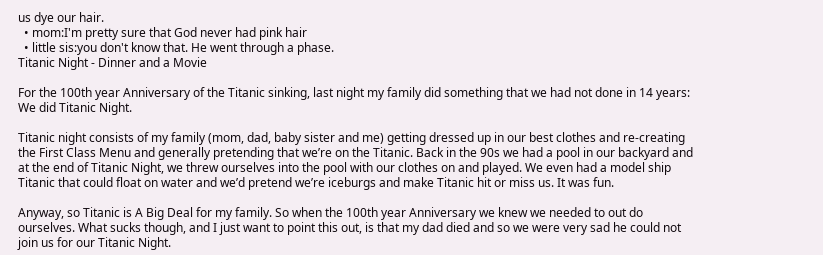us dye our hair.
  • mom:I'm pretty sure that God never had pink hair
  • little sis:you don't know that. He went through a phase.
Titanic Night - Dinner and a Movie

For the 100th year Anniversary of the Titanic sinking, last night my family did something that we had not done in 14 years: We did Titanic Night.

Titanic night consists of my family (mom, dad, baby sister and me) getting dressed up in our best clothes and re-creating the First Class Menu and generally pretending that we’re on the Titanic. Back in the 90s we had a pool in our backyard and at the end of Titanic Night, we threw ourselves into the pool with our clothes on and played. We even had a model ship Titanic that could float on water and we’d pretend we’re iceburgs and make Titanic hit or miss us. It was fun.

Anyway, so Titanic is A Big Deal for my family. So when the 100th year Anniversary we knew we needed to out do ourselves. What sucks though, and I just want to point this out, is that my dad died and so we were very sad he could not join us for our Titanic Night.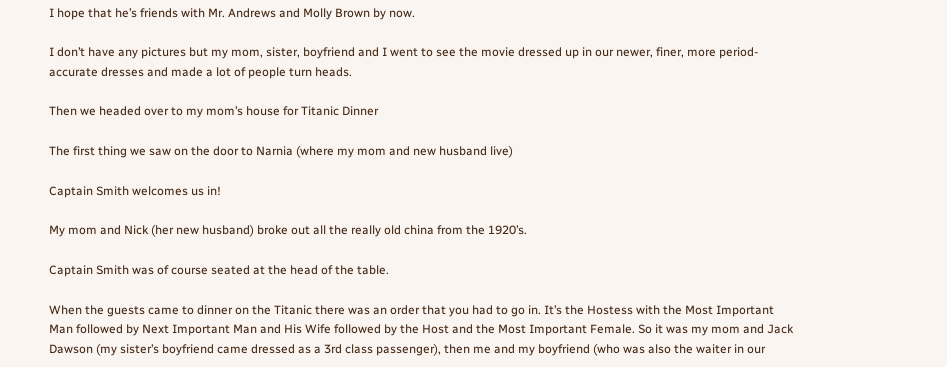I hope that he’s friends with Mr. Andrews and Molly Brown by now.

I don’t have any pictures but my mom, sister, boyfriend and I went to see the movie dressed up in our newer, finer, more period-accurate dresses and made a lot of people turn heads.

Then we headed over to my mom’s house for Titanic Dinner

The first thing we saw on the door to Narnia (where my mom and new husband live)

Captain Smith welcomes us in!

My mom and Nick (her new husband) broke out all the really old china from the 1920’s.

Captain Smith was of course seated at the head of the table.

When the guests came to dinner on the Titanic there was an order that you had to go in. It’s the Hostess with the Most Important Man followed by Next Important Man and His Wife followed by the Host and the Most Important Female. So it was my mom and Jack Dawson (my sister’s boyfriend came dressed as a 3rd class passenger), then me and my boyfriend (who was also the waiter in our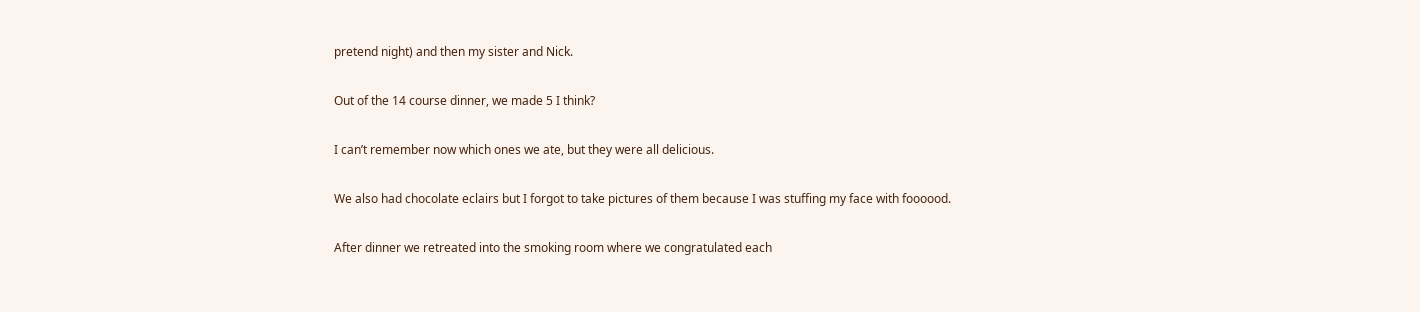pretend night) and then my sister and Nick.

Out of the 14 course dinner, we made 5 I think?

I can’t remember now which ones we ate, but they were all delicious.

We also had chocolate eclairs but I forgot to take pictures of them because I was stuffing my face with foooood.

After dinner we retreated into the smoking room where we congratulated each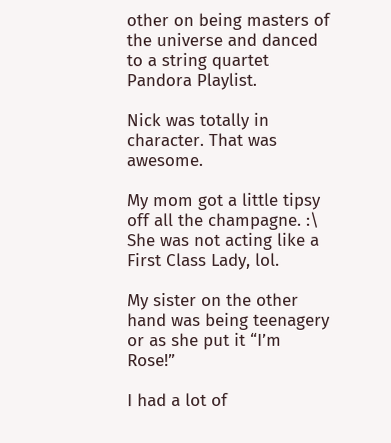other on being masters of the universe and danced to a string quartet Pandora Playlist.

Nick was totally in character. That was awesome.

My mom got a little tipsy off all the champagne. :\ She was not acting like a First Class Lady, lol.

My sister on the other hand was being teenagery or as she put it “I’m Rose!”

I had a lot of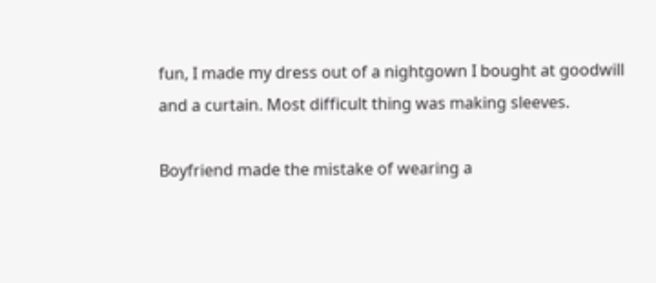fun, I made my dress out of a nightgown I bought at goodwill and a curtain. Most difficult thing was making sleeves.

Boyfriend made the mistake of wearing a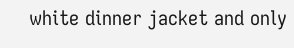white dinner jacket and only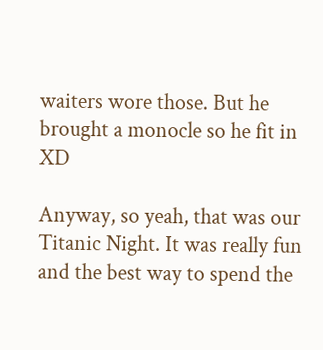waiters wore those. But he brought a monocle so he fit in XD

Anyway, so yeah, that was our Titanic Night. It was really fun and the best way to spend the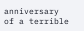anniversary of a terrible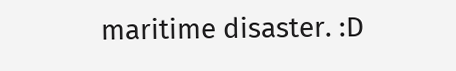maritime disaster. :D